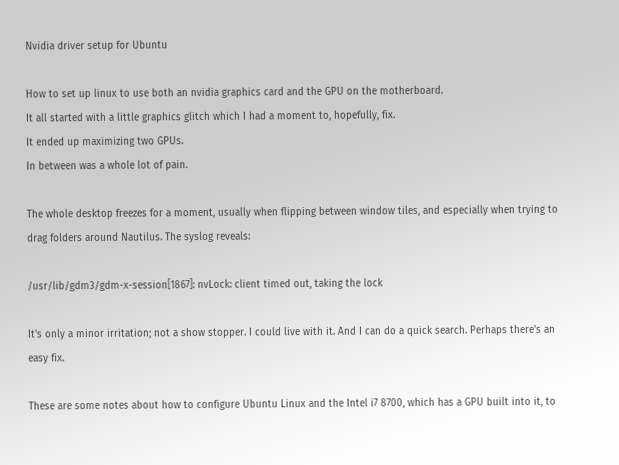Nvidia driver setup for Ubuntu

How to set up linux to use both an nvidia graphics card and the GPU on the motherboard.
It all started with a little graphics glitch which I had a moment to, hopefully, fix.
It ended up maximizing two GPUs.
In between was a whole lot of pain.

The whole desktop freezes for a moment, usually when flipping between window tiles, and especially when trying to drag folders around Nautilus. The syslog reveals:

/usr/lib/gdm3/gdm-x-session[1867]: nvLock: client timed out, taking the lock

It's only a minor irritation; not a show stopper. I could live with it. And I can do a quick search. Perhaps there's an easy fix.

These are some notes about how to configure Ubuntu Linux and the Intel i7 8700, which has a GPU built into it, to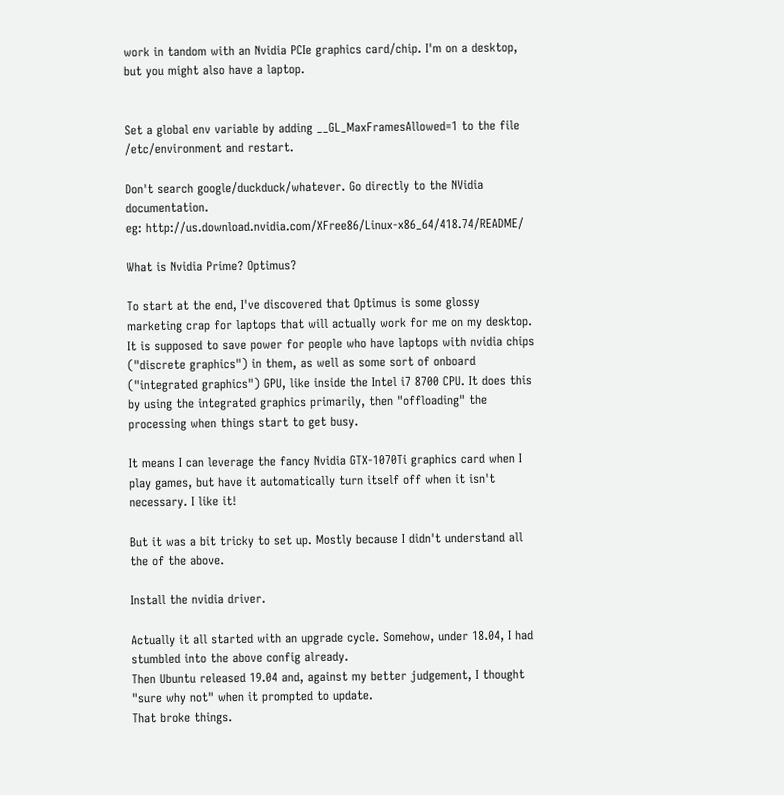work in tandom with an Nvidia PCIe graphics card/chip. I'm on a desktop, but you might also have a laptop.


Set a global env variable by adding __GL_MaxFramesAllowed=1 to the file /etc/environment and restart.

Don't search google/duckduck/whatever. Go directly to the NVidia documentation.
eg: http://us.download.nvidia.com/XFree86/Linux-x86_64/418.74/README/

What is Nvidia Prime? Optimus?

To start at the end, I've discovered that Optimus is some glossy marketing crap for laptops that will actually work for me on my desktop. It is supposed to save power for people who have laptops with nvidia chips ("discrete graphics") in them, as well as some sort of onboard ("integrated graphics") GPU, like inside the Intel i7 8700 CPU. It does this by using the integrated graphics primarily, then "offloading" the processing when things start to get busy.

It means I can leverage the fancy Nvidia GTX-1070Ti graphics card when I play games, but have it automatically turn itself off when it isn't necessary. I like it!

But it was a bit tricky to set up. Mostly because I didn't understand all the of the above.

Install the nvidia driver.

Actually it all started with an upgrade cycle. Somehow, under 18.04, I had stumbled into the above config already.
Then Ubuntu released 19.04 and, against my better judgement, I thought "sure why not" when it prompted to update.
That broke things.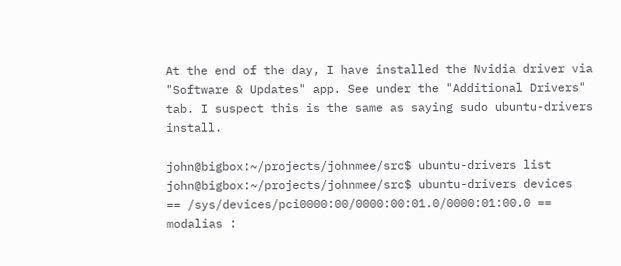At the end of the day, I have installed the Nvidia driver via "Software & Updates" app. See under the "Additional Drivers" tab. I suspect this is the same as saying sudo ubuntu-drivers install.

john@bigbox:~/projects/johnmee/src$ ubuntu-drivers list
john@bigbox:~/projects/johnmee/src$ ubuntu-drivers devices
== /sys/devices/pci0000:00/0000:00:01.0/0000:01:00.0 ==
modalias :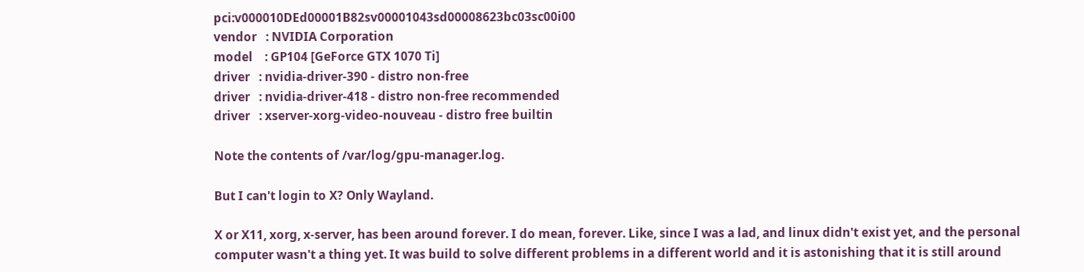pci:v000010DEd00001B82sv00001043sd00008623bc03sc00i00
vendor   : NVIDIA Corporation
model    : GP104 [GeForce GTX 1070 Ti]
driver   : nvidia-driver-390 - distro non-free
driver   : nvidia-driver-418 - distro non-free recommended
driver   : xserver-xorg-video-nouveau - distro free builtin

Note the contents of /var/log/gpu-manager.log.

But I can't login to X? Only Wayland.

X or X11, xorg, x-server, has been around forever. I do mean, forever. Like, since I was a lad, and linux didn't exist yet, and the personal computer wasn't a thing yet. It was build to solve different problems in a different world and it is astonishing that it is still around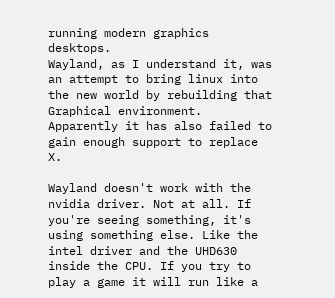running modern graphics desktops.
Wayland, as I understand it, was an attempt to bring linux into the new world by rebuilding that Graphical environment. Apparently it has also failed to gain enough support to replace X.

Wayland doesn't work with the nvidia driver. Not at all. If you're seeing something, it's using something else. Like the intel driver and the UHD630 inside the CPU. If you try to play a game it will run like a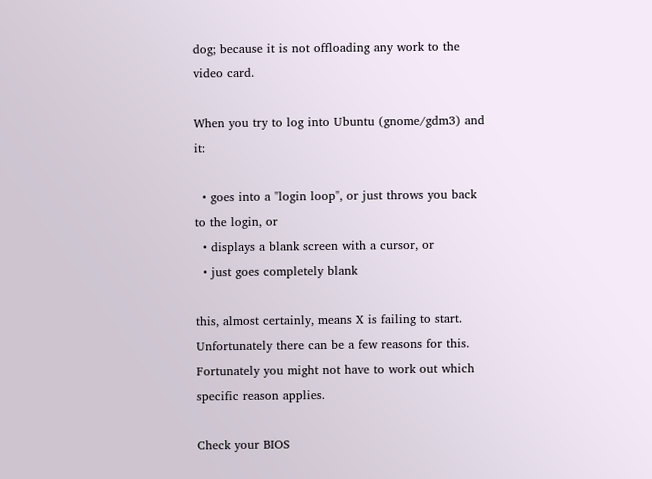dog; because it is not offloading any work to the video card.

When you try to log into Ubuntu (gnome/gdm3) and it:

  • goes into a "login loop", or just throws you back to the login, or
  • displays a blank screen with a cursor, or
  • just goes completely blank

this, almost certainly, means X is failing to start. Unfortunately there can be a few reasons for this. Fortunately you might not have to work out which specific reason applies.

Check your BIOS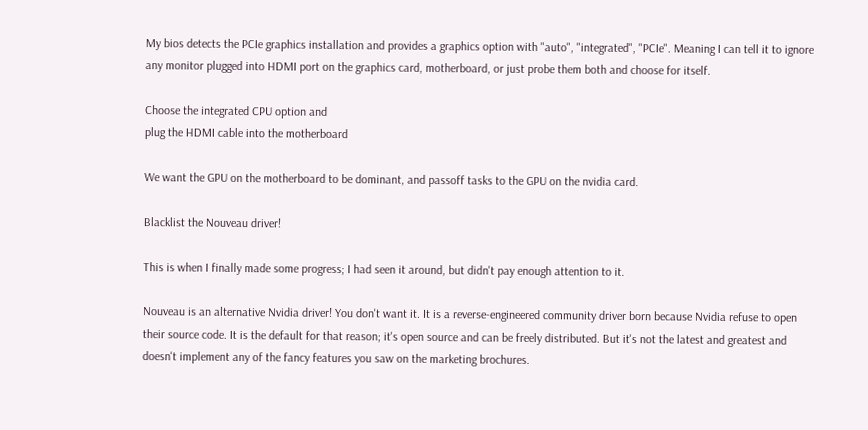My bios detects the PCIe graphics installation and provides a graphics option with "auto", "integrated", "PCIe". Meaning I can tell it to ignore any monitor plugged into HDMI port on the graphics card, motherboard, or just probe them both and choose for itself.

Choose the integrated CPU option and
plug the HDMI cable into the motherboard

We want the GPU on the motherboard to be dominant, and passoff tasks to the GPU on the nvidia card.

Blacklist the Nouveau driver!

This is when I finally made some progress; I had seen it around, but didn't pay enough attention to it.

Nouveau is an alternative Nvidia driver! You don't want it. It is a reverse-engineered community driver born because Nvidia refuse to open their source code. It is the default for that reason; it's open source and can be freely distributed. But it's not the latest and greatest and doesn't implement any of the fancy features you saw on the marketing brochures.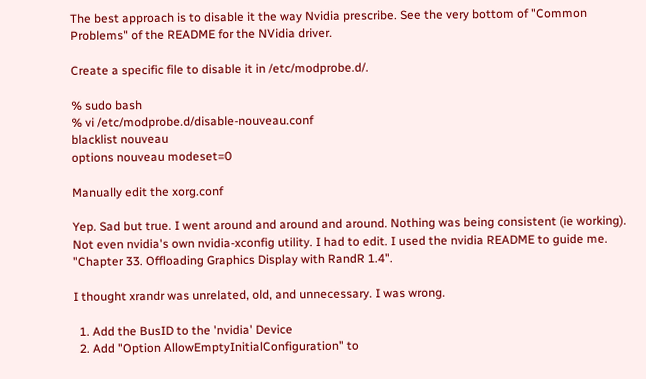The best approach is to disable it the way Nvidia prescribe. See the very bottom of "Common Problems" of the README for the NVidia driver.

Create a specific file to disable it in /etc/modprobe.d/.

% sudo bash
% vi /etc/modprobe.d/disable-nouveau.conf
blacklist nouveau
options nouveau modeset=0

Manually edit the xorg.conf

Yep. Sad but true. I went around and around and around. Nothing was being consistent (ie working).
Not even nvidia's own nvidia-xconfig utility. I had to edit. I used the nvidia README to guide me. "Chapter 33. Offloading Graphics Display with RandR 1.4".

I thought xrandr was unrelated, old, and unnecessary. I was wrong.

  1. Add the BusID to the 'nvidia' Device
  2. Add "Option AllowEmptyInitialConfiguration" to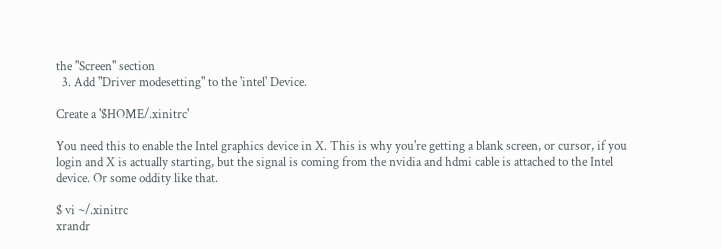the "Screen" section
  3. Add "Driver modesetting" to the 'intel' Device.

Create a '$HOME/.xinitrc'

You need this to enable the Intel graphics device in X. This is why you're getting a blank screen, or cursor, if you login and X is actually starting, but the signal is coming from the nvidia and hdmi cable is attached to the Intel device. Or some oddity like that.

$ vi ~/.xinitrc
xrandr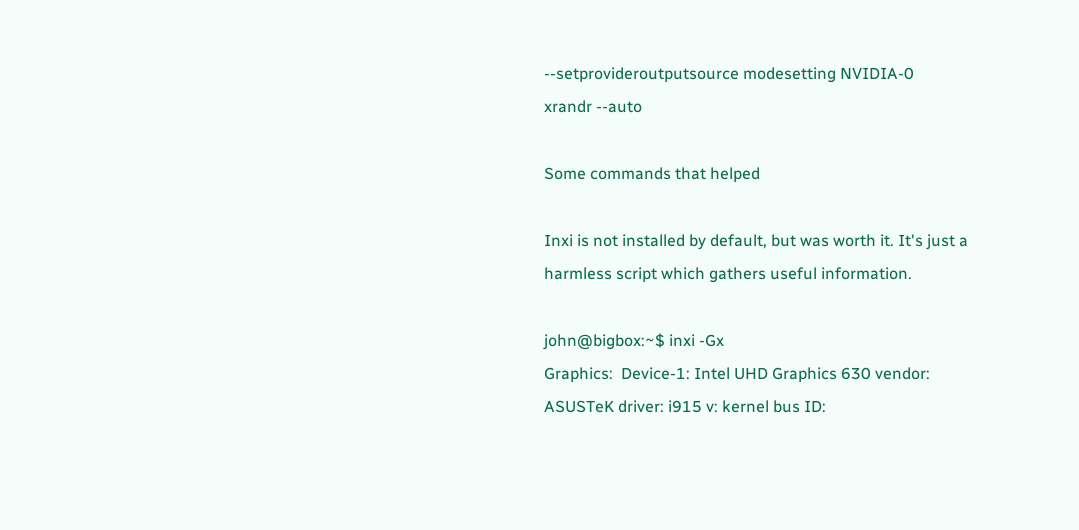--setprovideroutputsource modesetting NVIDIA-0
xrandr --auto

Some commands that helped

Inxi is not installed by default, but was worth it. It's just a harmless script which gathers useful information.

john@bigbox:~$ inxi -Gx
Graphics:  Device-1: Intel UHD Graphics 630 vendor: ASUSTeK driver: i915 v: kernel bus ID: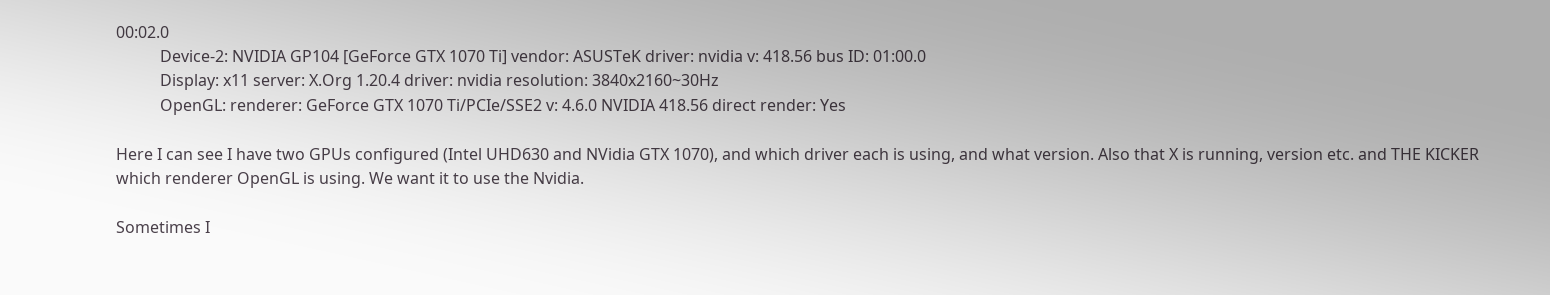00:02.0
           Device-2: NVIDIA GP104 [GeForce GTX 1070 Ti] vendor: ASUSTeK driver: nvidia v: 418.56 bus ID: 01:00.0
           Display: x11 server: X.Org 1.20.4 driver: nvidia resolution: 3840x2160~30Hz
           OpenGL: renderer: GeForce GTX 1070 Ti/PCIe/SSE2 v: 4.6.0 NVIDIA 418.56 direct render: Yes

Here I can see I have two GPUs configured (Intel UHD630 and NVidia GTX 1070), and which driver each is using, and what version. Also that X is running, version etc. and THE KICKER which renderer OpenGL is using. We want it to use the Nvidia.

Sometimes I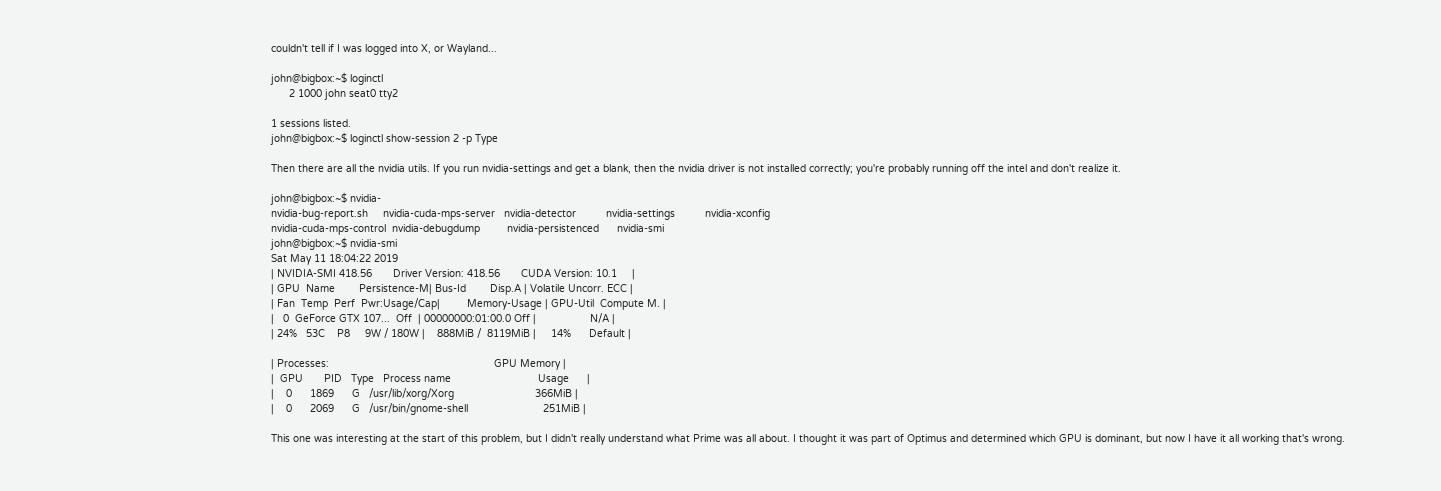couldn't tell if I was logged into X, or Wayland...

john@bigbox:~$ loginctl
      2 1000 john seat0 tty2

1 sessions listed.
john@bigbox:~$ loginctl show-session 2 -p Type

Then there are all the nvidia utils. If you run nvidia-settings and get a blank, then the nvidia driver is not installed correctly; you're probably running off the intel and don't realize it.

john@bigbox:~$ nvidia-
nvidia-bug-report.sh     nvidia-cuda-mps-server   nvidia-detector          nvidia-settings          nvidia-xconfig
nvidia-cuda-mps-control  nvidia-debugdump         nvidia-persistenced      nvidia-smi
john@bigbox:~$ nvidia-smi
Sat May 11 18:04:22 2019
| NVIDIA-SMI 418.56       Driver Version: 418.56       CUDA Version: 10.1     |
| GPU  Name        Persistence-M| Bus-Id        Disp.A | Volatile Uncorr. ECC |
| Fan  Temp  Perf  Pwr:Usage/Cap|         Memory-Usage | GPU-Util  Compute M. |
|   0  GeForce GTX 107...  Off  | 00000000:01:00.0 Off |                  N/A |
| 24%   53C    P8     9W / 180W |    888MiB /  8119MiB |     14%      Default |

| Processes:                                                       GPU Memory |
|  GPU       PID   Type   Process name                             Usage      |
|    0      1869      G   /usr/lib/xorg/Xorg                           366MiB |
|    0      2069      G   /usr/bin/gnome-shell                         251MiB |

This one was interesting at the start of this problem, but I didn't really understand what Prime was all about. I thought it was part of Optimus and determined which GPU is dominant, but now I have it all working that's wrong.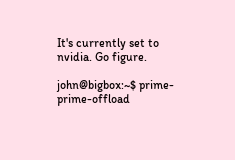It's currently set to nvidia. Go figure.

john@bigbox:~$ prime-
prime-offload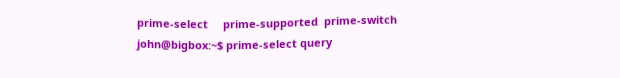prime-select     prime-supported  prime-switch
john@bigbox:~$ prime-select query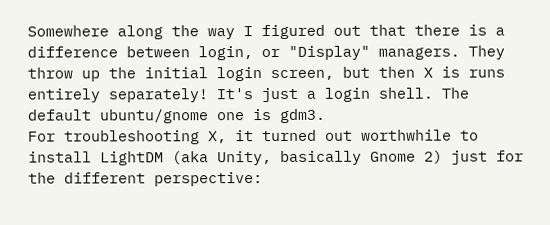Somewhere along the way I figured out that there is a difference between login, or "Display" managers. They throw up the initial login screen, but then X is runs entirely separately! It's just a login shell. The default ubuntu/gnome one is gdm3.
For troubleshooting X, it turned out worthwhile to install LightDM (aka Unity, basically Gnome 2) just for the different perspective: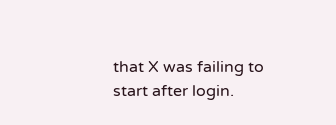that X was failing to start after login.